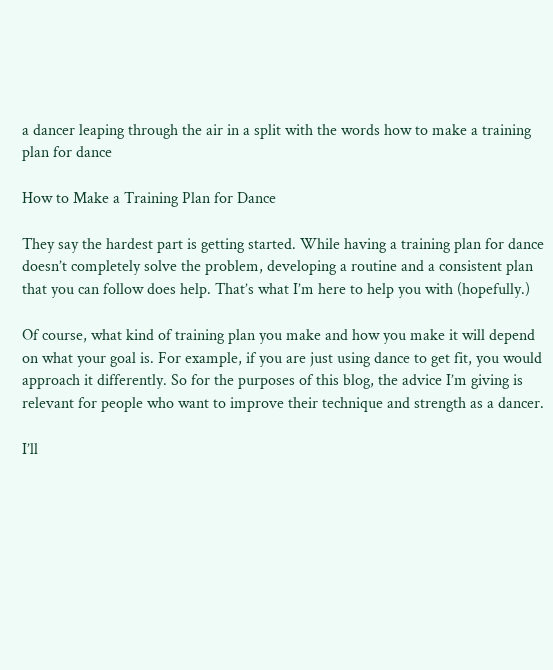a dancer leaping through the air in a split with the words how to make a training plan for dance

How to Make a Training Plan for Dance

They say the hardest part is getting started. While having a training plan for dance doesn’t completely solve the problem, developing a routine and a consistent plan that you can follow does help. That’s what I’m here to help you with (hopefully.)

Of course, what kind of training plan you make and how you make it will depend on what your goal is. For example, if you are just using dance to get fit, you would approach it differently. So for the purposes of this blog, the advice I’m giving is relevant for people who want to improve their technique and strength as a dancer.

I’ll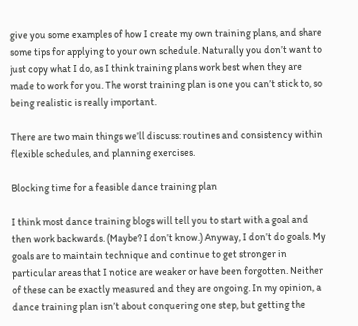give you some examples of how I create my own training plans, and share some tips for applying to your own schedule. Naturally you don’t want to just copy what I do, as I think training plans work best when they are made to work for you. The worst training plan is one you can’t stick to, so being realistic is really important.

There are two main things we’ll discuss: routines and consistency within flexible schedules, and planning exercises.

Blocking time for a feasible dance training plan

I think most dance training blogs will tell you to start with a goal and then work backwards. (Maybe? I don’t know.) Anyway, I don’t do goals. My goals are to maintain technique and continue to get stronger in particular areas that I notice are weaker or have been forgotten. Neither of these can be exactly measured and they are ongoing. In my opinion, a dance training plan isn’t about conquering one step, but getting the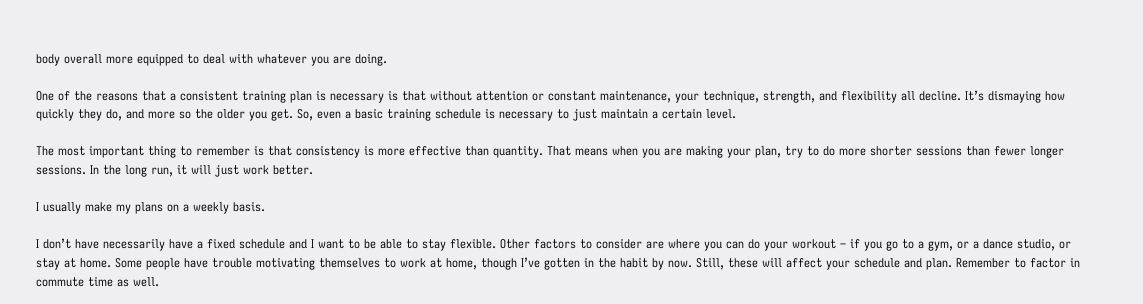body overall more equipped to deal with whatever you are doing.

One of the reasons that a consistent training plan is necessary is that without attention or constant maintenance, your technique, strength, and flexibility all decline. It’s dismaying how quickly they do, and more so the older you get. So, even a basic training schedule is necessary to just maintain a certain level.

The most important thing to remember is that consistency is more effective than quantity. That means when you are making your plan, try to do more shorter sessions than fewer longer sessions. In the long run, it will just work better.

I usually make my plans on a weekly basis.

I don’t have necessarily have a fixed schedule and I want to be able to stay flexible. Other factors to consider are where you can do your workout – if you go to a gym, or a dance studio, or stay at home. Some people have trouble motivating themselves to work at home, though I’ve gotten in the habit by now. Still, these will affect your schedule and plan. Remember to factor in commute time as well.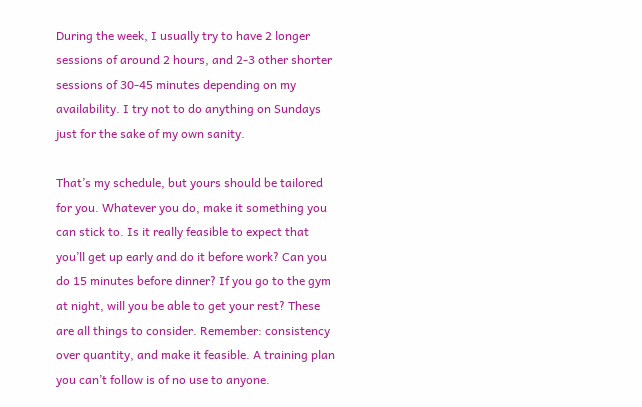During the week, I usually try to have 2 longer sessions of around 2 hours, and 2-3 other shorter sessions of 30-45 minutes depending on my availability. I try not to do anything on Sundays just for the sake of my own sanity.

That’s my schedule, but yours should be tailored for you. Whatever you do, make it something you can stick to. Is it really feasible to expect that you’ll get up early and do it before work? Can you do 15 minutes before dinner? If you go to the gym at night, will you be able to get your rest? These are all things to consider. Remember: consistency over quantity, and make it feasible. A training plan you can’t follow is of no use to anyone.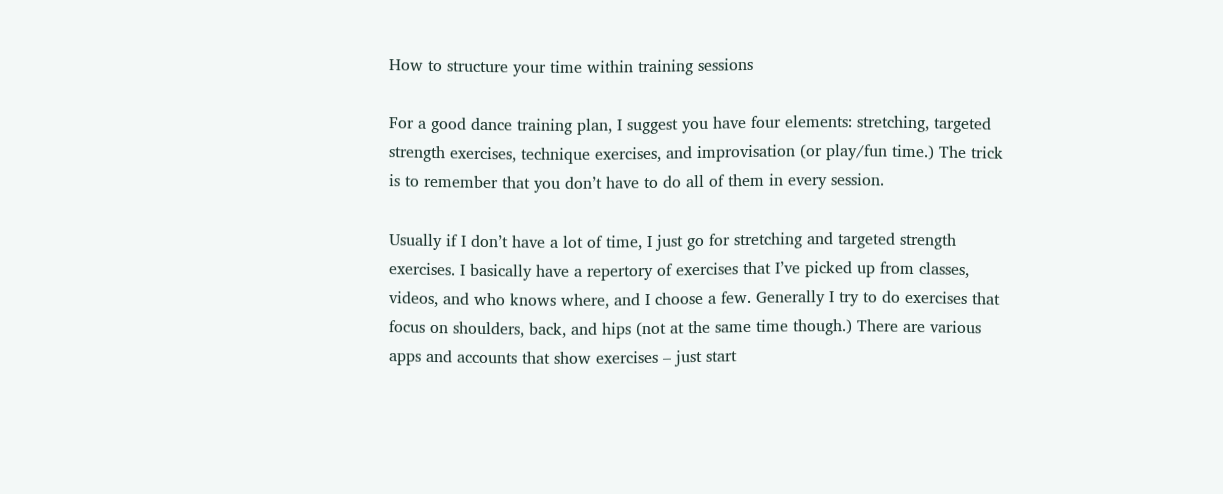How to structure your time within training sessions

For a good dance training plan, I suggest you have four elements: stretching, targeted strength exercises, technique exercises, and improvisation (or play/fun time.) The trick is to remember that you don’t have to do all of them in every session.

Usually if I don’t have a lot of time, I just go for stretching and targeted strength exercises. I basically have a repertory of exercises that I’ve picked up from classes, videos, and who knows where, and I choose a few. Generally I try to do exercises that focus on shoulders, back, and hips (not at the same time though.) There are various apps and accounts that show exercises – just start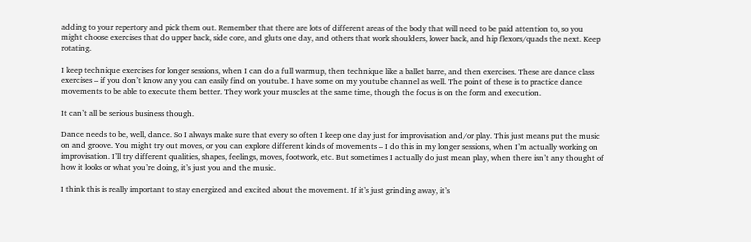adding to your repertory and pick them out. Remember that there are lots of different areas of the body that will need to be paid attention to, so you might choose exercises that do upper back, side core, and gluts one day, and others that work shoulders, lower back, and hip flexors/quads the next. Keep rotating.

I keep technique exercises for longer sessions, when I can do a full warmup, then technique like a ballet barre, and then exercises. These are dance class exercises – if you don’t know any you can easily find on youtube. I have some on my youtube channel as well. The point of these is to practice dance movements to be able to execute them better. They work your muscles at the same time, though the focus is on the form and execution.

It can’t all be serious business though.

Dance needs to be, well, dance. So I always make sure that every so often I keep one day just for improvisation and/or play. This just means put the music on and groove. You might try out moves, or you can explore different kinds of movements – I do this in my longer sessions, when I’m actually working on improvisation. I’ll try different qualities, shapes, feelings, moves, footwork, etc. But sometimes I actually do just mean play, when there isn’t any thought of how it looks or what you’re doing, it’s just you and the music.

I think this is really important to stay energized and excited about the movement. If it’s just grinding away, it’s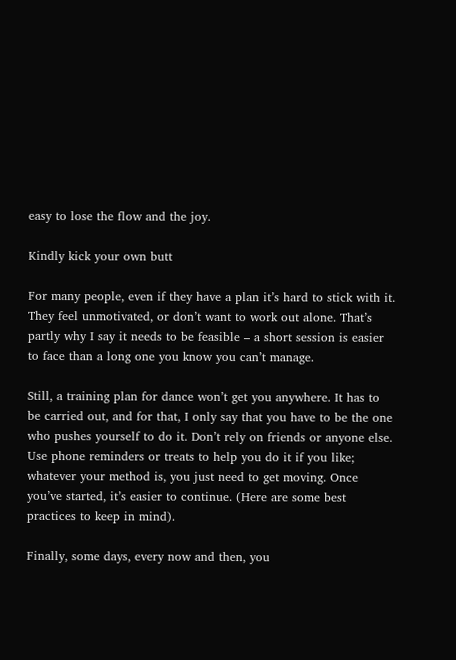easy to lose the flow and the joy.

Kindly kick your own butt

For many people, even if they have a plan it’s hard to stick with it. They feel unmotivated, or don’t want to work out alone. That’s partly why I say it needs to be feasible – a short session is easier to face than a long one you know you can’t manage.

Still, a training plan for dance won’t get you anywhere. It has to be carried out, and for that, I only say that you have to be the one who pushes yourself to do it. Don’t rely on friends or anyone else. Use phone reminders or treats to help you do it if you like; whatever your method is, you just need to get moving. Once you’ve started, it’s easier to continue. (Here are some best practices to keep in mind).

Finally, some days, every now and then, you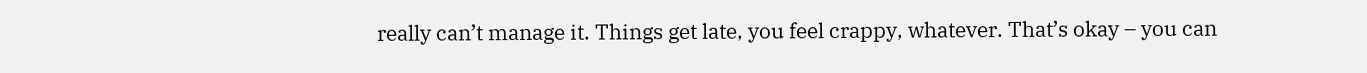really can’t manage it. Things get late, you feel crappy, whatever. That’s okay – you can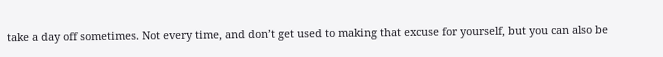take a day off sometimes. Not every time, and don’t get used to making that excuse for yourself, but you can also be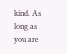kind. As long as you are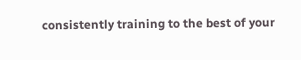consistently training to the best of your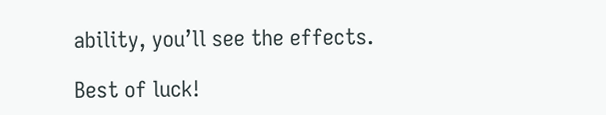ability, you’ll see the effects.

Best of luck!